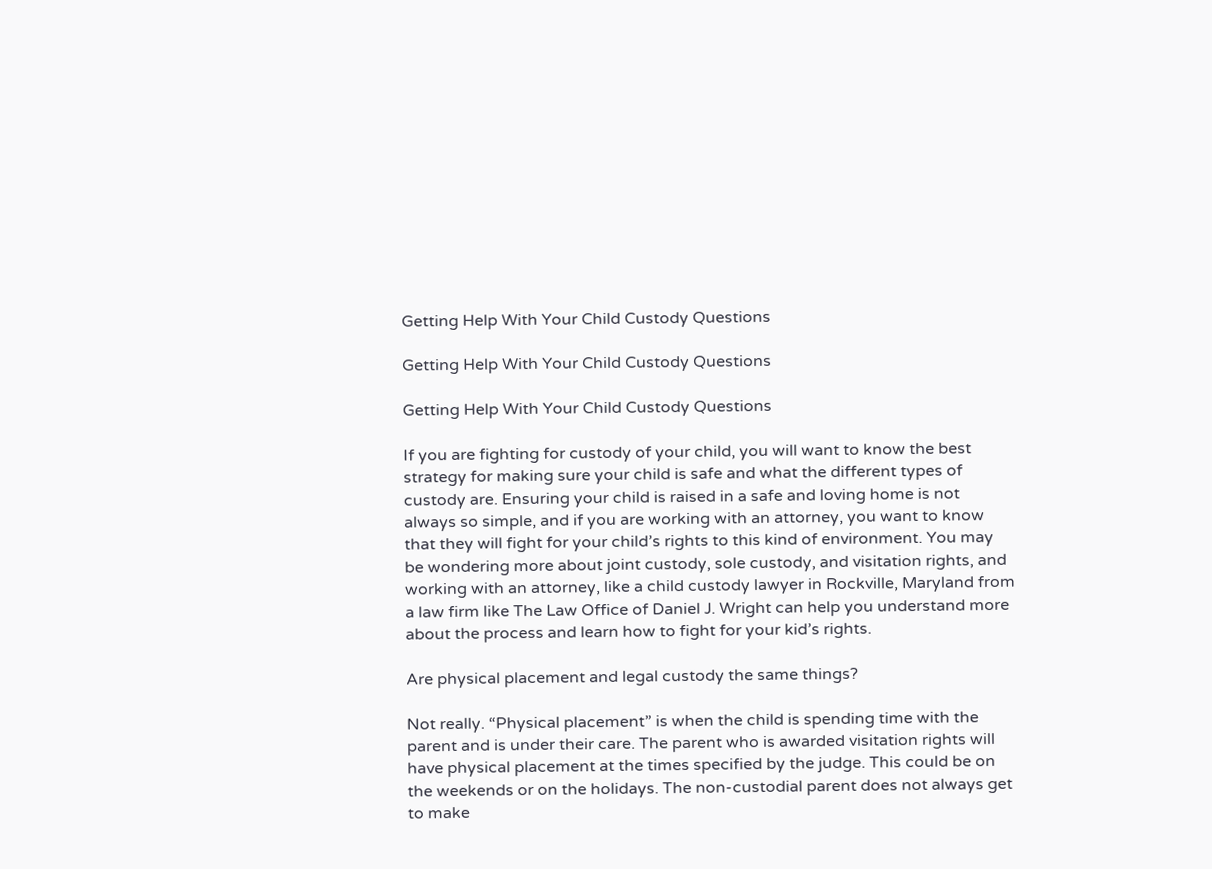Getting Help With Your Child Custody Questions

Getting Help With Your Child Custody Questions

Getting Help With Your Child Custody Questions

If you are fighting for custody of your child, you will want to know the best strategy for making sure your child is safe and what the different types of custody are. Ensuring your child is raised in a safe and loving home is not always so simple, and if you are working with an attorney, you want to know that they will fight for your child’s rights to this kind of environment. You may be wondering more about joint custody, sole custody, and visitation rights, and working with an attorney, like a child custody lawyer in Rockville, Maryland from a law firm like The Law Office of Daniel J. Wright can help you understand more about the process and learn how to fight for your kid’s rights.

Are physical placement and legal custody the same things?

Not really. “Physical placement” is when the child is spending time with the parent and is under their care. The parent who is awarded visitation rights will have physical placement at the times specified by the judge. This could be on the weekends or on the holidays. The non-custodial parent does not always get to make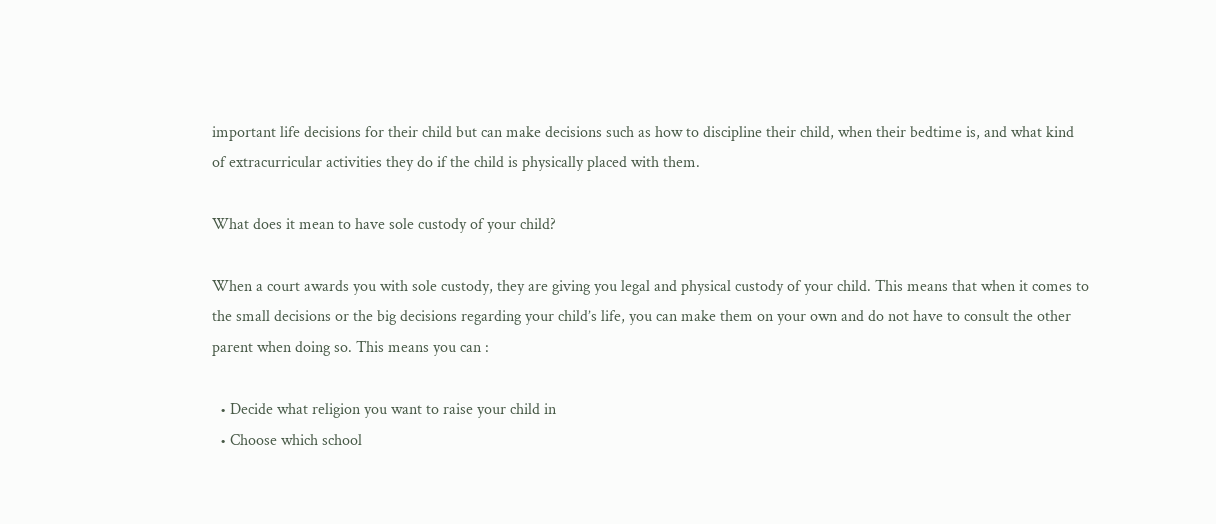important life decisions for their child but can make decisions such as how to discipline their child, when their bedtime is, and what kind of extracurricular activities they do if the child is physically placed with them.

What does it mean to have sole custody of your child?

When a court awards you with sole custody, they are giving you legal and physical custody of your child. This means that when it comes to the small decisions or the big decisions regarding your child’s life, you can make them on your own and do not have to consult the other parent when doing so. This means you can :

  • Decide what religion you want to raise your child in
  • Choose which school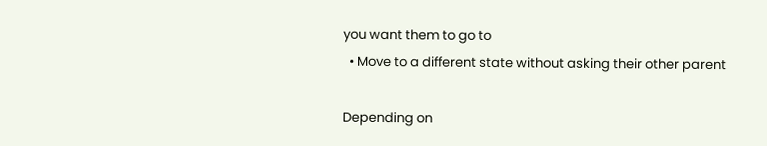you want them to go to
  • Move to a different state without asking their other parent

Depending on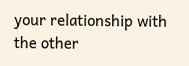your relationship with the other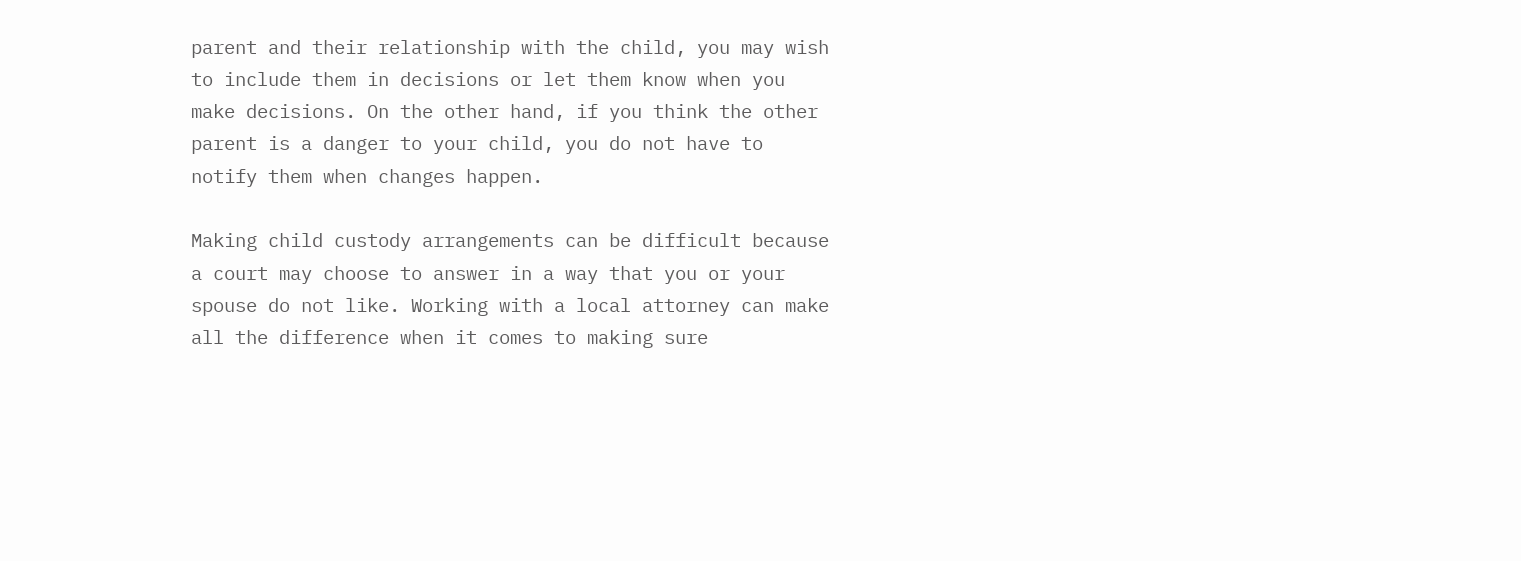parent and their relationship with the child, you may wish to include them in decisions or let them know when you make decisions. On the other hand, if you think the other parent is a danger to your child, you do not have to notify them when changes happen.

Making child custody arrangements can be difficult because a court may choose to answer in a way that you or your spouse do not like. Working with a local attorney can make all the difference when it comes to making sure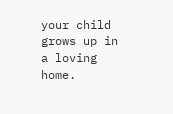your child grows up in a loving home.